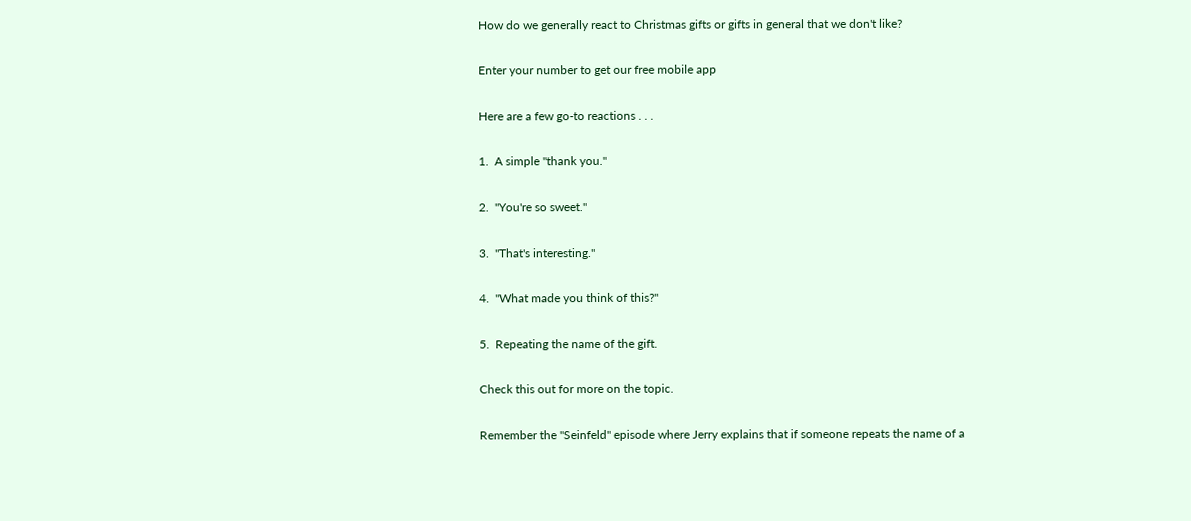How do we generally react to Christmas gifts or gifts in general that we don't like?

Enter your number to get our free mobile app

Here are a few go-to reactions . . .

1.  A simple "thank you."

2.  "You're so sweet."

3.  "That's interesting."

4.  "What made you think of this?"

5.  Repeating the name of the gift.

Check this out for more on the topic.

Remember the "Seinfeld" episode where Jerry explains that if someone repeats the name of a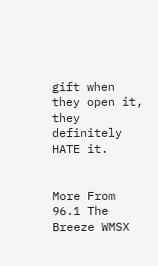gift when they open it, they definitely HATE it.


More From 96.1 The Breeze WMSX